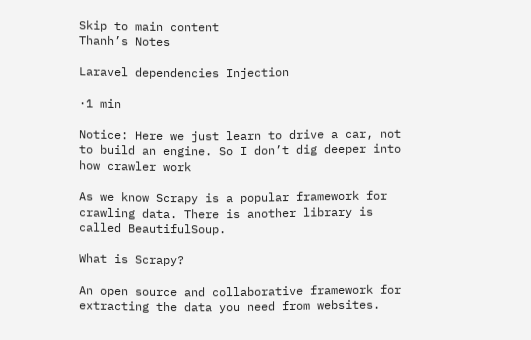Skip to main content
Thanh’s Notes

Laravel dependencies Injection

·1 min

Notice: Here we just learn to drive a car, not to build an engine. So I don’t dig deeper into how crawler work

As we know Scrapy is a popular framework for crawling data. There is another library is called BeautifulSoup.

What is Scrapy?

An open source and collaborative framework for extracting the data you need from websites.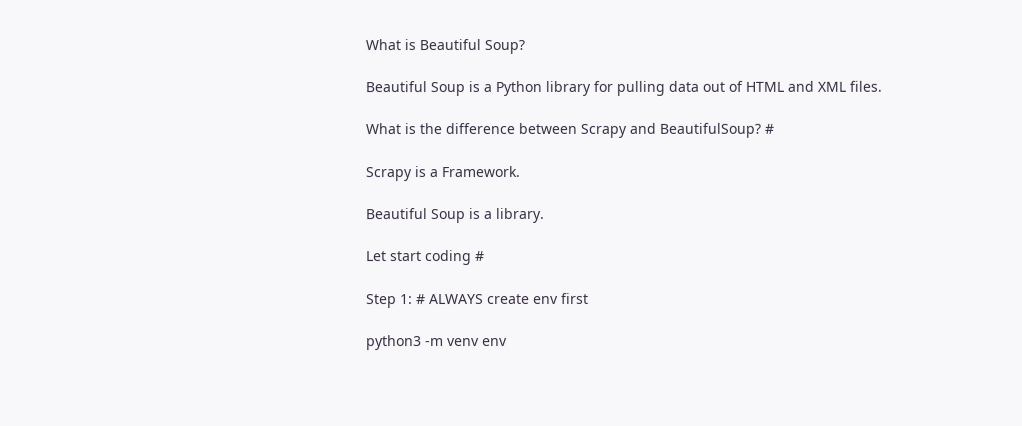What is Beautiful Soup?

Beautiful Soup is a Python library for pulling data out of HTML and XML files.

What is the difference between Scrapy and BeautifulSoup? #

Scrapy is a Framework.

Beautiful Soup is a library.

Let start coding #

Step 1: # ALWAYS create env first

python3 -m venv env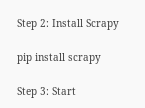Step 2: Install Scrapy

pip install scrapy

Step 3: Start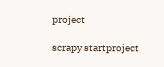project

scrapy startproject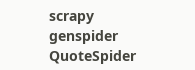scrapy genspider QuoteSpider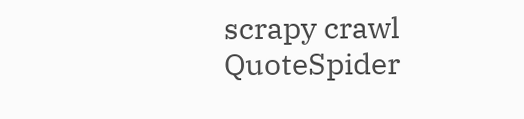scrapy crawl QuoteSpider